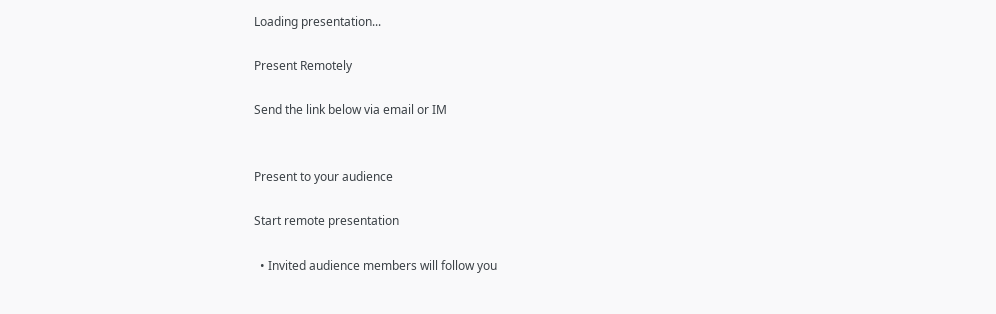Loading presentation...

Present Remotely

Send the link below via email or IM


Present to your audience

Start remote presentation

  • Invited audience members will follow you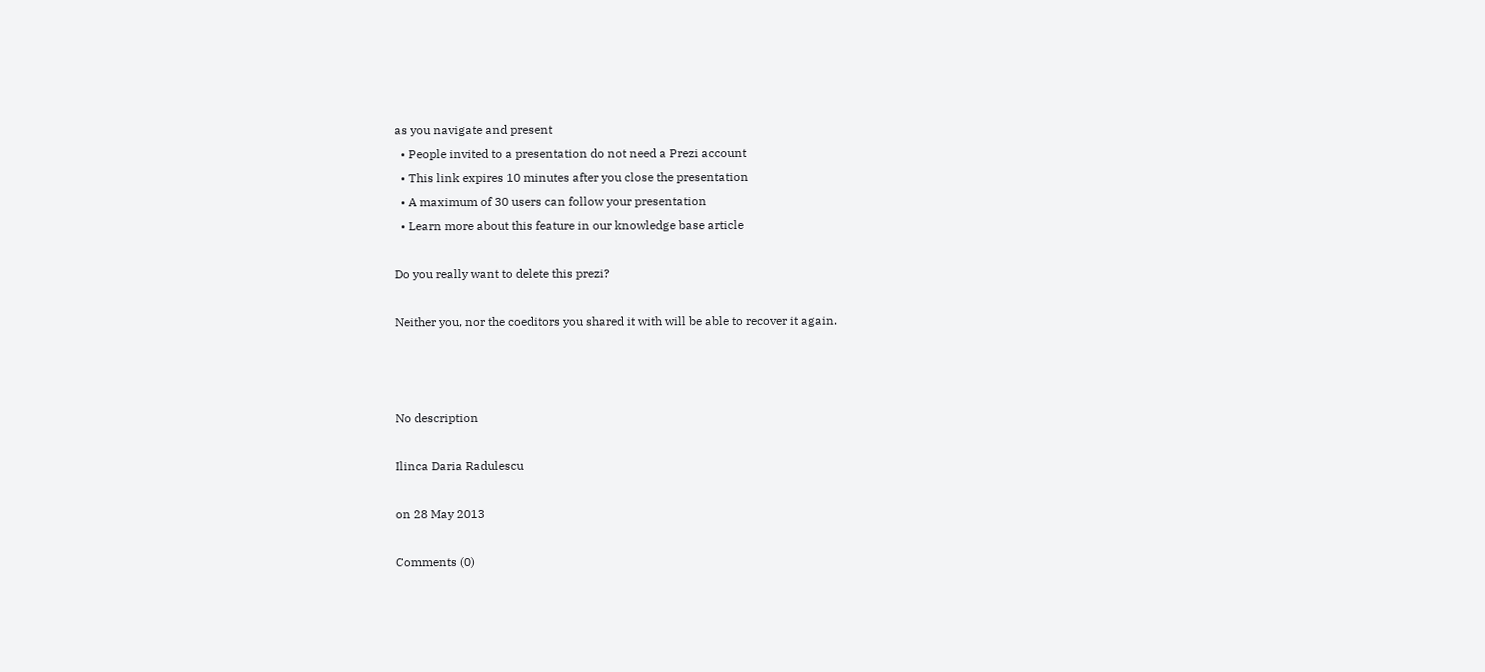as you navigate and present
  • People invited to a presentation do not need a Prezi account
  • This link expires 10 minutes after you close the presentation
  • A maximum of 30 users can follow your presentation
  • Learn more about this feature in our knowledge base article

Do you really want to delete this prezi?

Neither you, nor the coeditors you shared it with will be able to recover it again.



No description

Ilinca Daria Radulescu

on 28 May 2013

Comments (0)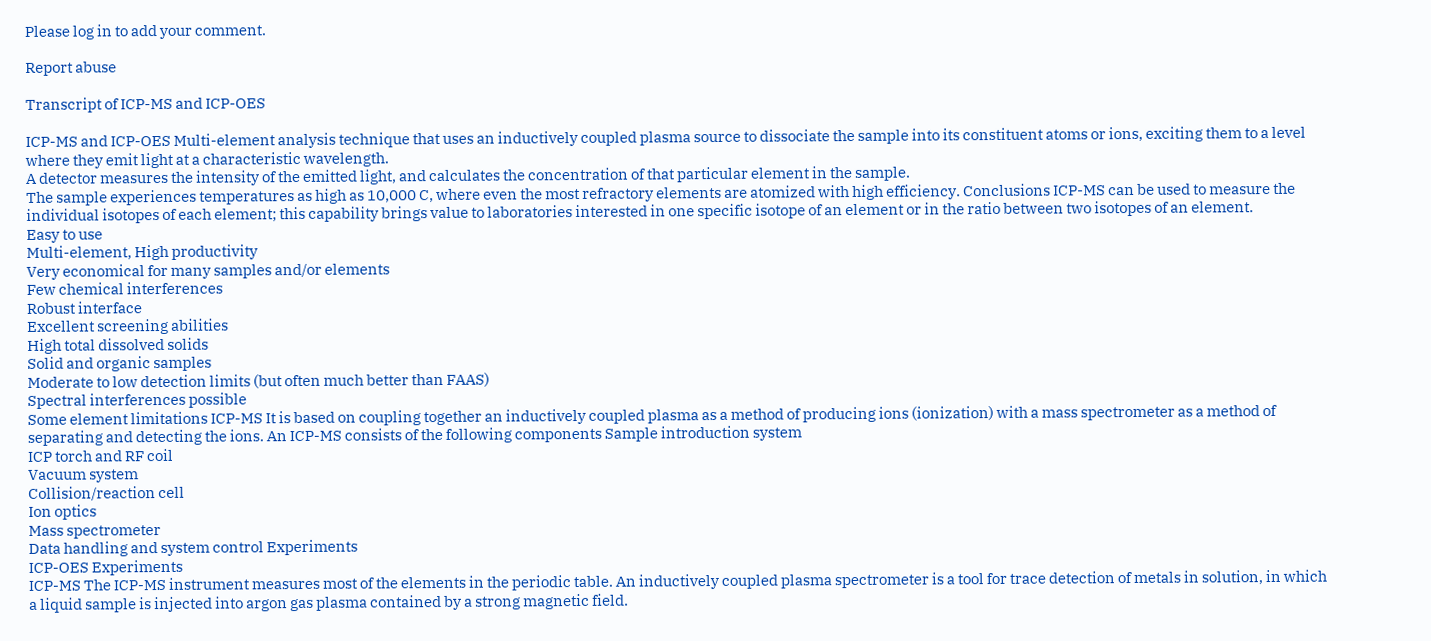Please log in to add your comment.

Report abuse

Transcript of ICP-MS and ICP-OES

ICP-MS and ICP-OES Multi-element analysis technique that uses an inductively coupled plasma source to dissociate the sample into its constituent atoms or ions, exciting them to a level where they emit light at a characteristic wavelength.
A detector measures the intensity of the emitted light, and calculates the concentration of that particular element in the sample.
The sample experiences temperatures as high as 10,000 C, where even the most refractory elements are atomized with high efficiency. Conclusions ICP-MS can be used to measure the individual isotopes of each element; this capability brings value to laboratories interested in one specific isotope of an element or in the ratio between two isotopes of an element.
Easy to use
Multi-element, High productivity
Very economical for many samples and/or elements
Few chemical interferences
Robust interface
Excellent screening abilities
High total dissolved solids
Solid and organic samples
Moderate to low detection limits (but often much better than FAAS)
Spectral interferences possible
Some element limitations ICP-MS It is based on coupling together an inductively coupled plasma as a method of producing ions (ionization) with a mass spectrometer as a method of separating and detecting the ions. An ICP-MS consists of the following components Sample introduction system
ICP torch and RF coil
Vacuum system
Collision/reaction cell
Ion optics
Mass spectrometer
Data handling and system control Experiments
ICP-OES Experiments
ICP-MS The ICP-MS instrument measures most of the elements in the periodic table. An inductively coupled plasma spectrometer is a tool for trace detection of metals in solution, in which a liquid sample is injected into argon gas plasma contained by a strong magnetic field.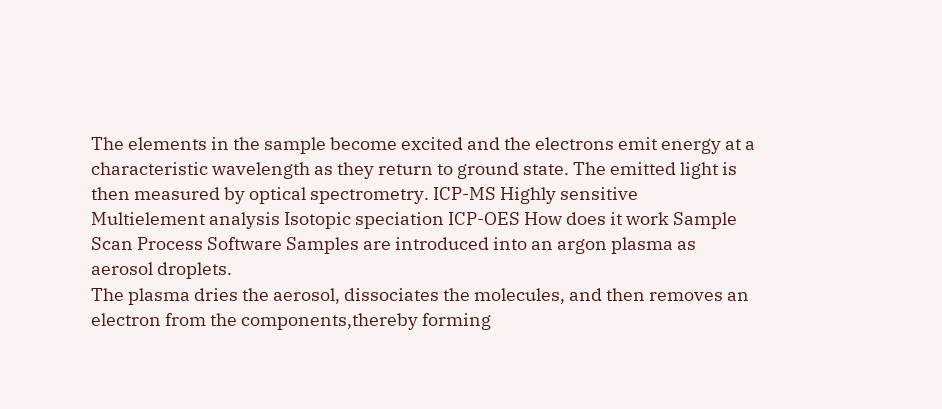The elements in the sample become excited and the electrons emit energy at a characteristic wavelength as they return to ground state. The emitted light is then measured by optical spectrometry. ICP-MS Highly sensitive Multielement analysis Isotopic speciation ICP-OES How does it work Sample Scan Process Software Samples are introduced into an argon plasma as aerosol droplets.
The plasma dries the aerosol, dissociates the molecules, and then removes an electron from the components,thereby forming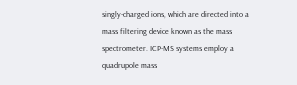singly-charged ions, which are directed into a mass filtering device known as the mass spectrometer. ICP-MS systems employ a quadrupole mass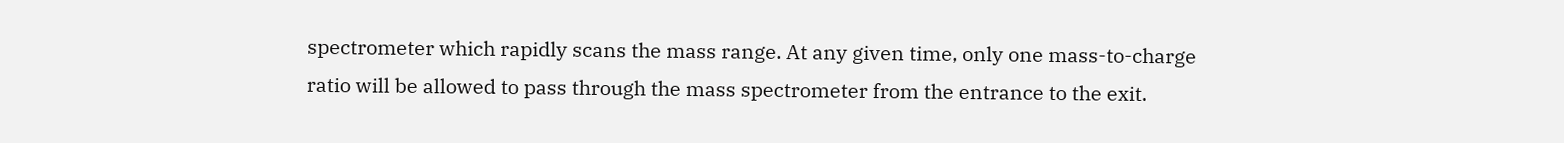spectrometer which rapidly scans the mass range. At any given time, only one mass-to-charge ratio will be allowed to pass through the mass spectrometer from the entrance to the exit.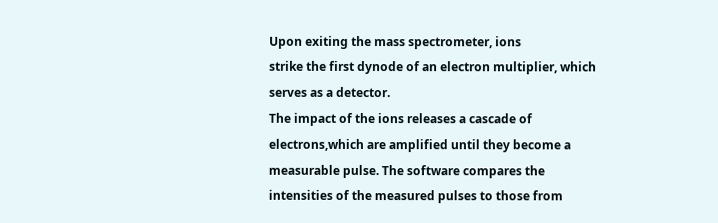Upon exiting the mass spectrometer, ions
strike the first dynode of an electron multiplier, which serves as a detector.
The impact of the ions releases a cascade of electrons,which are amplified until they become a measurable pulse. The software compares the intensities of the measured pulses to those from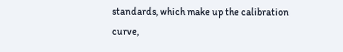standards, which make up the calibration
curve,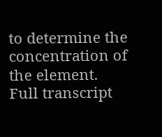to determine the concentration of the element.
Full transcript